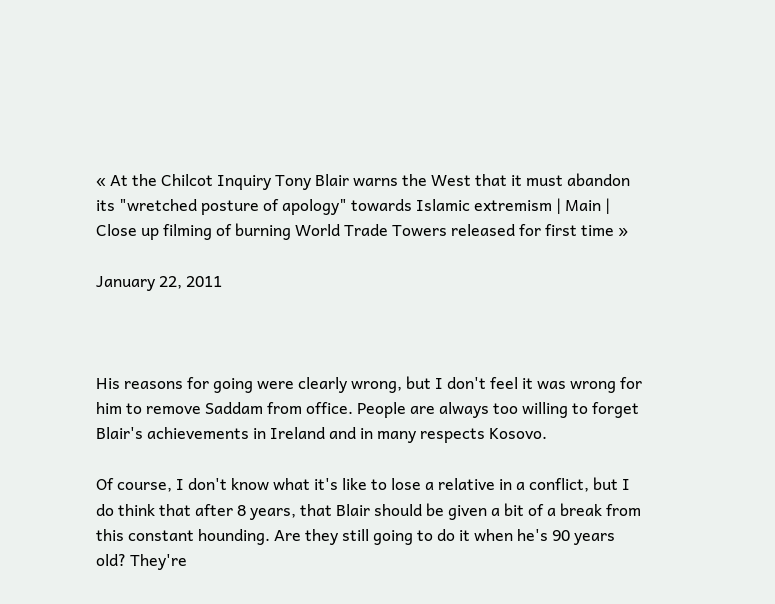« At the Chilcot Inquiry Tony Blair warns the West that it must abandon its "wretched posture of apology" towards Islamic extremism | Main | Close up filming of burning World Trade Towers released for first time »

January 22, 2011



His reasons for going were clearly wrong, but I don't feel it was wrong for him to remove Saddam from office. People are always too willing to forget Blair's achievements in Ireland and in many respects Kosovo.

Of course, I don't know what it's like to lose a relative in a conflict, but I do think that after 8 years, that Blair should be given a bit of a break from this constant hounding. Are they still going to do it when he's 90 years old? They're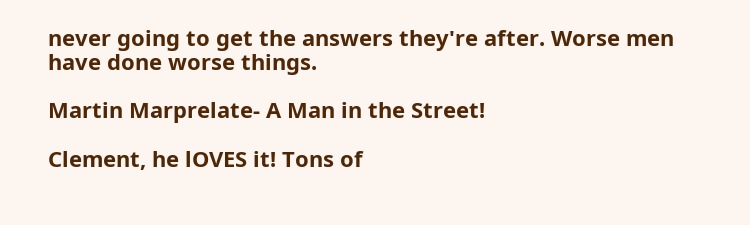never going to get the answers they're after. Worse men have done worse things.

Martin Marprelate- A Man in the Street!

Clement, he lOVES it! Tons of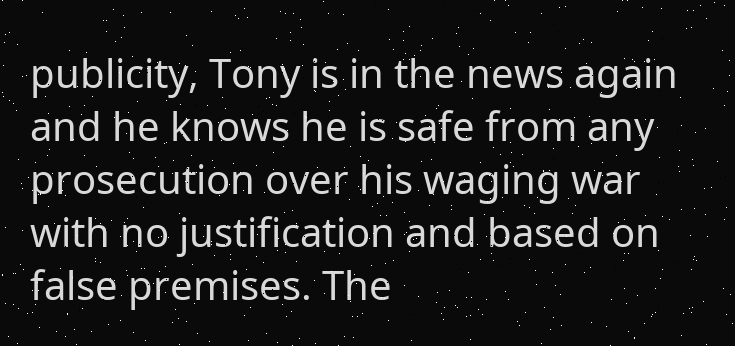publicity, Tony is in the news again and he knows he is safe from any prosecution over his waging war with no justification and based on false premises. The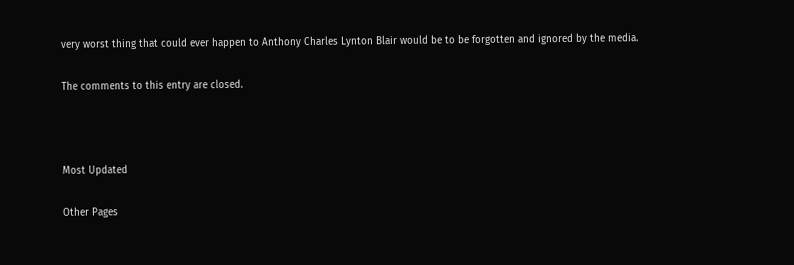very worst thing that could ever happen to Anthony Charles Lynton Blair would be to be forgotten and ignored by the media.

The comments to this entry are closed.



Most Updated

Other Pages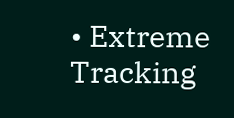• Extreme Tracking